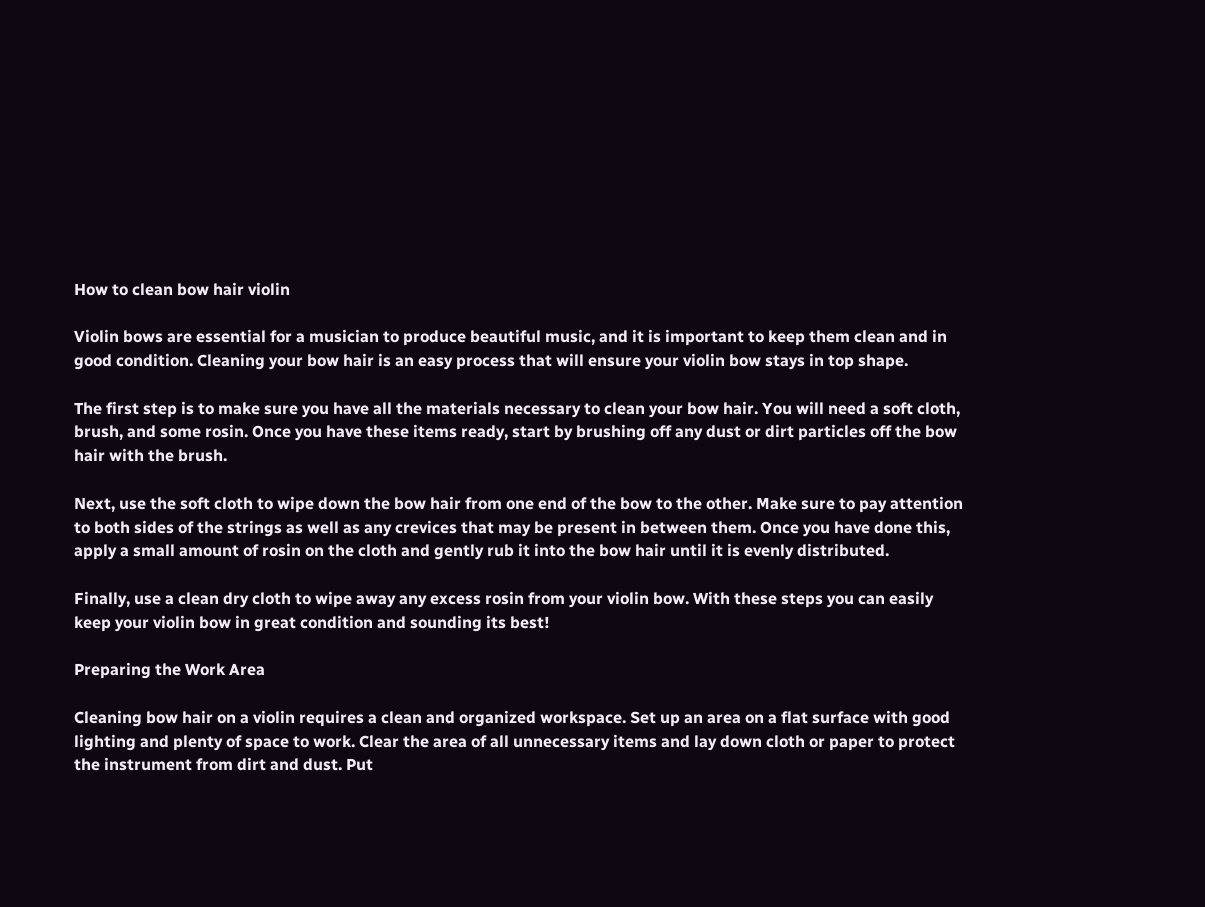How to clean bow hair violin

Violin bows are essential for a musician to produce beautiful music, and it is important to keep them clean and in good condition. Cleaning your bow hair is an easy process that will ensure your violin bow stays in top shape.

The first step is to make sure you have all the materials necessary to clean your bow hair. You will need a soft cloth, brush, and some rosin. Once you have these items ready, start by brushing off any dust or dirt particles off the bow hair with the brush.

Next, use the soft cloth to wipe down the bow hair from one end of the bow to the other. Make sure to pay attention to both sides of the strings as well as any crevices that may be present in between them. Once you have done this, apply a small amount of rosin on the cloth and gently rub it into the bow hair until it is evenly distributed.

Finally, use a clean dry cloth to wipe away any excess rosin from your violin bow. With these steps you can easily keep your violin bow in great condition and sounding its best!

Preparing the Work Area

Cleaning bow hair on a violin requires a clean and organized workspace. Set up an area on a flat surface with good lighting and plenty of space to work. Clear the area of all unnecessary items and lay down cloth or paper to protect the instrument from dirt and dust. Put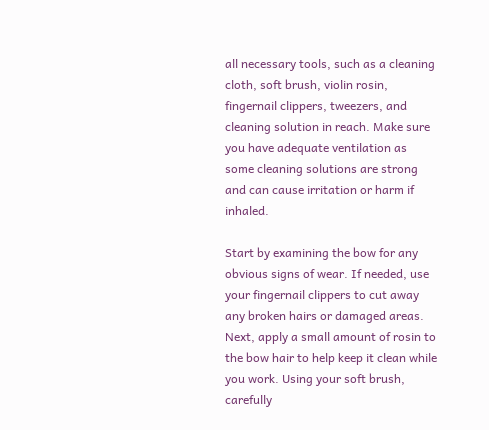all necessary tools, such as a cleaning cloth, soft brush, violin rosin, fingernail clippers, tweezers, and cleaning solution in reach. Make sure you have adequate ventilation as some cleaning solutions are strong and can cause irritation or harm if inhaled.

Start by examining the bow for any obvious signs of wear. If needed, use your fingernail clippers to cut away any broken hairs or damaged areas. Next, apply a small amount of rosin to the bow hair to help keep it clean while you work. Using your soft brush, carefully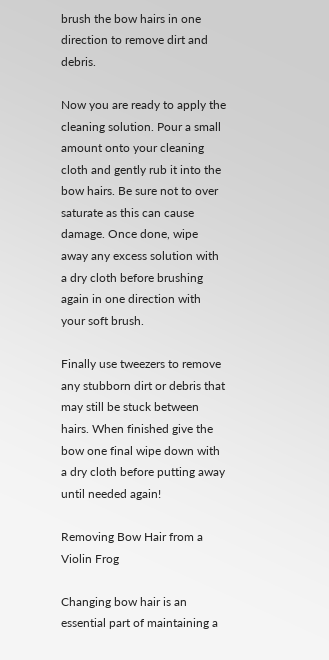brush the bow hairs in one direction to remove dirt and debris.

Now you are ready to apply the cleaning solution. Pour a small amount onto your cleaning cloth and gently rub it into the bow hairs. Be sure not to over saturate as this can cause damage. Once done, wipe away any excess solution with a dry cloth before brushing again in one direction with your soft brush.

Finally use tweezers to remove any stubborn dirt or debris that may still be stuck between hairs. When finished give the bow one final wipe down with a dry cloth before putting away until needed again!

Removing Bow Hair from a Violin Frog

Changing bow hair is an essential part of maintaining a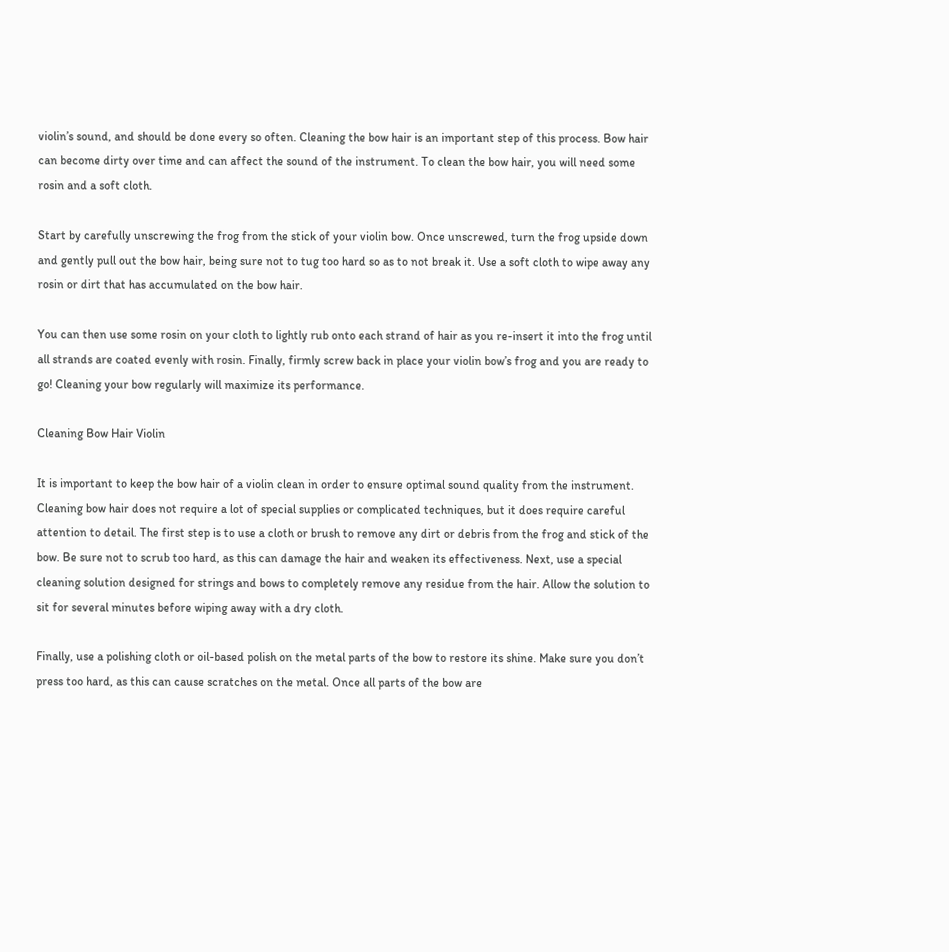violin’s sound, and should be done every so often. Cleaning the bow hair is an important step of this process. Bow hair can become dirty over time and can affect the sound of the instrument. To clean the bow hair, you will need some rosin and a soft cloth.

Start by carefully unscrewing the frog from the stick of your violin bow. Once unscrewed, turn the frog upside down and gently pull out the bow hair, being sure not to tug too hard so as to not break it. Use a soft cloth to wipe away any rosin or dirt that has accumulated on the bow hair.

You can then use some rosin on your cloth to lightly rub onto each strand of hair as you re-insert it into the frog until all strands are coated evenly with rosin. Finally, firmly screw back in place your violin bow’s frog and you are ready to go! Cleaning your bow regularly will maximize its performance.

Cleaning Bow Hair Violin

It is important to keep the bow hair of a violin clean in order to ensure optimal sound quality from the instrument. Cleaning bow hair does not require a lot of special supplies or complicated techniques, but it does require careful attention to detail. The first step is to use a cloth or brush to remove any dirt or debris from the frog and stick of the bow. Be sure not to scrub too hard, as this can damage the hair and weaken its effectiveness. Next, use a special cleaning solution designed for strings and bows to completely remove any residue from the hair. Allow the solution to sit for several minutes before wiping away with a dry cloth.

Finally, use a polishing cloth or oil-based polish on the metal parts of the bow to restore its shine. Make sure you don’t press too hard, as this can cause scratches on the metal. Once all parts of the bow are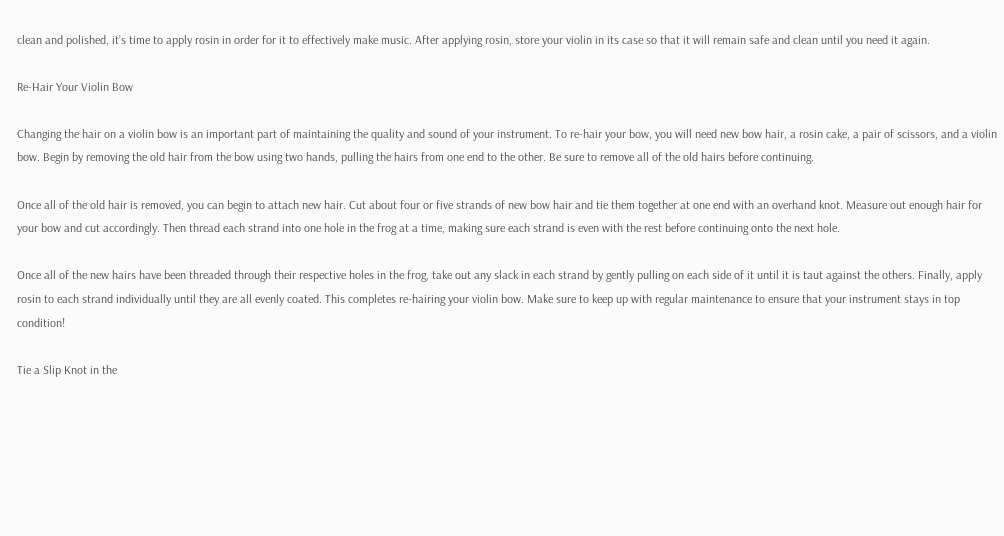clean and polished, it’s time to apply rosin in order for it to effectively make music. After applying rosin, store your violin in its case so that it will remain safe and clean until you need it again.

Re-Hair Your Violin Bow

Changing the hair on a violin bow is an important part of maintaining the quality and sound of your instrument. To re-hair your bow, you will need new bow hair, a rosin cake, a pair of scissors, and a violin bow. Begin by removing the old hair from the bow using two hands, pulling the hairs from one end to the other. Be sure to remove all of the old hairs before continuing.

Once all of the old hair is removed, you can begin to attach new hair. Cut about four or five strands of new bow hair and tie them together at one end with an overhand knot. Measure out enough hair for your bow and cut accordingly. Then thread each strand into one hole in the frog at a time, making sure each strand is even with the rest before continuing onto the next hole.

Once all of the new hairs have been threaded through their respective holes in the frog, take out any slack in each strand by gently pulling on each side of it until it is taut against the others. Finally, apply rosin to each strand individually until they are all evenly coated. This completes re-hairing your violin bow. Make sure to keep up with regular maintenance to ensure that your instrument stays in top condition!

Tie a Slip Knot in the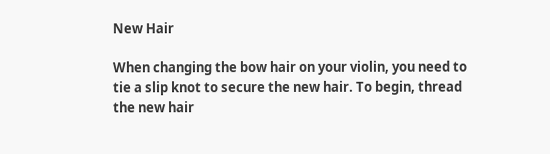New Hair

When changing the bow hair on your violin, you need to tie a slip knot to secure the new hair. To begin, thread the new hair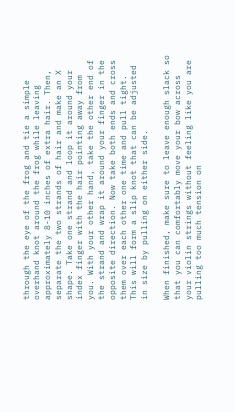through the eye of the frog and tie a simple overhand knot around the frog while leaving approximately 8-10 inches of extra hair. Then, separate the two strands of hair and make an X shape. Take one strand and loop it around your index finger with the hair pointing away from you. With your other hand, take the other end of the strand and wrap it around your finger in the opposite direction. Now take both ends and cross them over each other one time and pull tight. This will form a slip knot that can be adjusted in size by pulling on either side.

When finished, make sure to leave enough slack so that you can comfortably move your bow across your violin strings without feeling like you are pulling too much tension on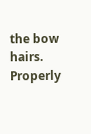the bow hairs. Properly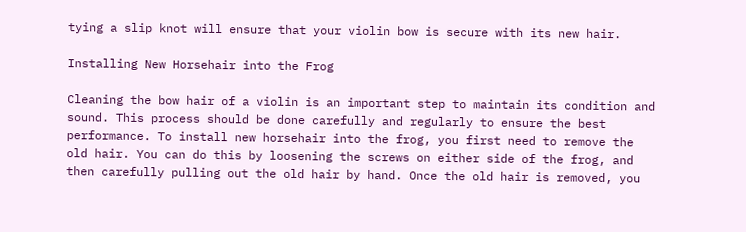tying a slip knot will ensure that your violin bow is secure with its new hair.

Installing New Horsehair into the Frog

Cleaning the bow hair of a violin is an important step to maintain its condition and sound. This process should be done carefully and regularly to ensure the best performance. To install new horsehair into the frog, you first need to remove the old hair. You can do this by loosening the screws on either side of the frog, and then carefully pulling out the old hair by hand. Once the old hair is removed, you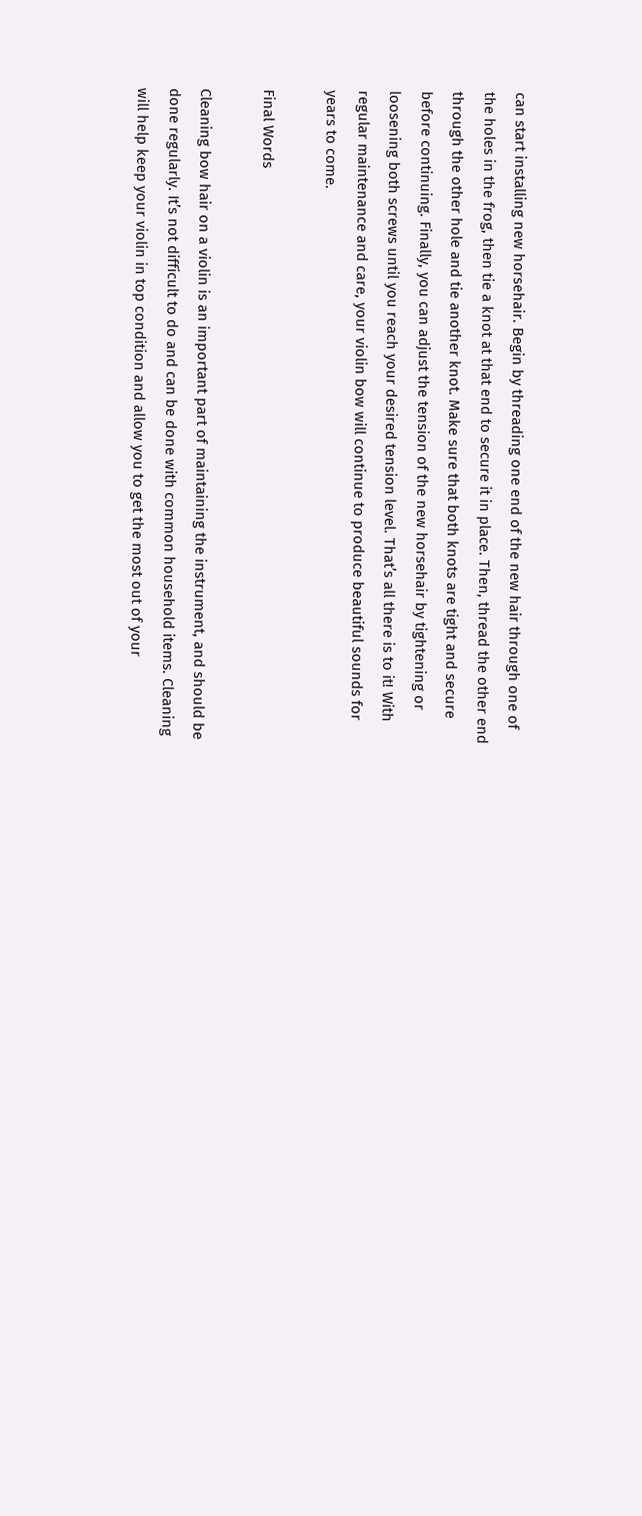can start installing new horsehair. Begin by threading one end of the new hair through one of the holes in the frog, then tie a knot at that end to secure it in place. Then, thread the other end through the other hole and tie another knot. Make sure that both knots are tight and secure before continuing. Finally, you can adjust the tension of the new horsehair by tightening or loosening both screws until you reach your desired tension level. That’s all there is to it! With regular maintenance and care, your violin bow will continue to produce beautiful sounds for years to come.

Final Words

Cleaning bow hair on a violin is an important part of maintaining the instrument, and should be done regularly. It’s not difficult to do and can be done with common household items. Cleaning will help keep your violin in top condition and allow you to get the most out of your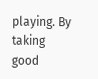playing. By taking good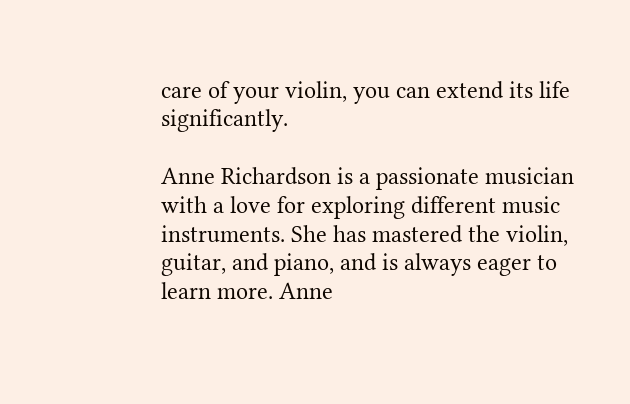care of your violin, you can extend its life significantly.

Anne Richardson is a passionate musician with a love for exploring different music instruments. She has mastered the violin, guitar, and piano, and is always eager to learn more. Anne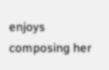enjoys composing her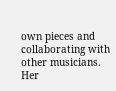own pieces and collaborating with other musicians. Her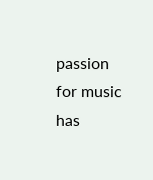passion for music has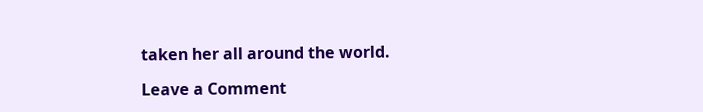taken her all around the world.

Leave a Comment